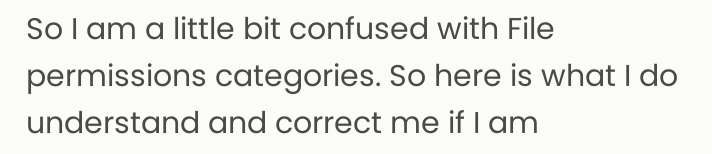So I am a little bit confused with File permissions categories. So here is what I do understand and correct me if I am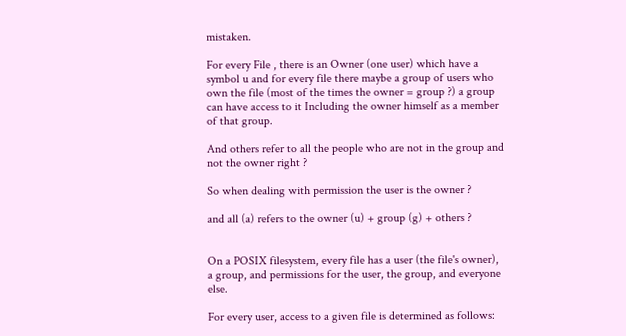mistaken.

For every File , there is an Owner (one user) which have a symbol u and for every file there maybe a group of users who own the file (most of the times the owner = group ?) a group can have access to it Including the owner himself as a member of that group.

And others refer to all the people who are not in the group and not the owner right ?

So when dealing with permission the user is the owner ?

and all (a) refers to the owner (u) + group (g) + others ?


On a POSIX filesystem, every file has a user (the file's owner), a group, and permissions for the user, the group, and everyone else.

For every user, access to a given file is determined as follows: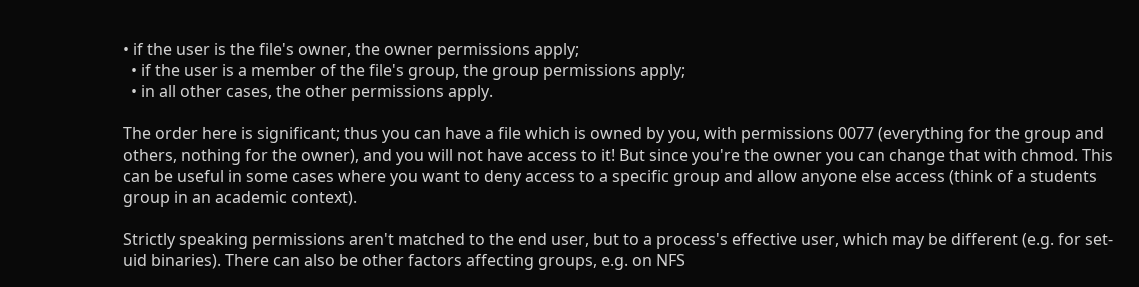• if the user is the file's owner, the owner permissions apply;
  • if the user is a member of the file's group, the group permissions apply;
  • in all other cases, the other permissions apply.

The order here is significant; thus you can have a file which is owned by you, with permissions 0077 (everything for the group and others, nothing for the owner), and you will not have access to it! But since you're the owner you can change that with chmod. This can be useful in some cases where you want to deny access to a specific group and allow anyone else access (think of a students group in an academic context).

Strictly speaking permissions aren't matched to the end user, but to a process's effective user, which may be different (e.g. for set-uid binaries). There can also be other factors affecting groups, e.g. on NFS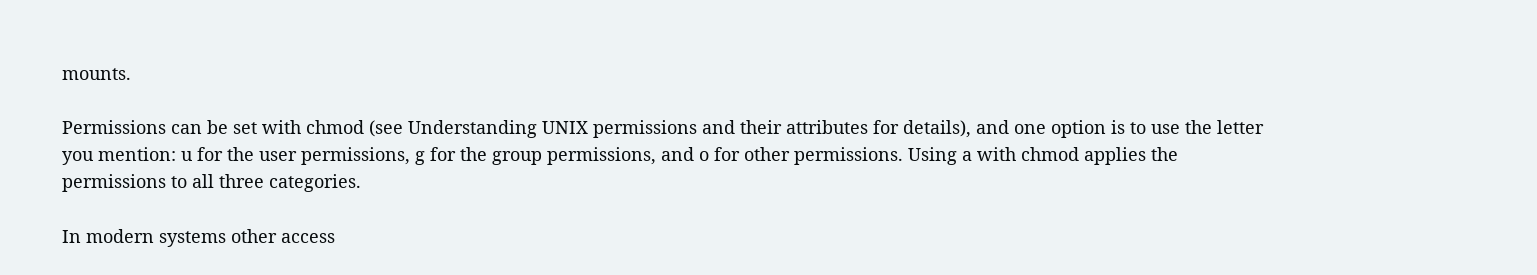mounts.

Permissions can be set with chmod (see Understanding UNIX permissions and their attributes for details), and one option is to use the letter you mention: u for the user permissions, g for the group permissions, and o for other permissions. Using a with chmod applies the permissions to all three categories.

In modern systems other access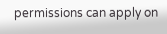permissions can apply on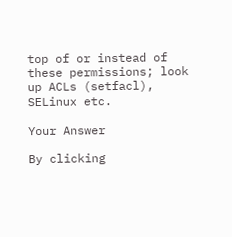top of or instead of these permissions; look up ACLs (setfacl), SELinux etc.

Your Answer

By clicking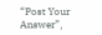“Post Your Answer”,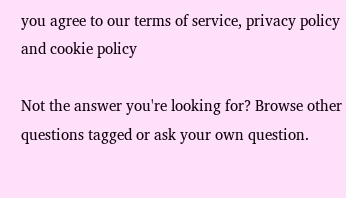you agree to our terms of service, privacy policy and cookie policy

Not the answer you're looking for? Browse other questions tagged or ask your own question.